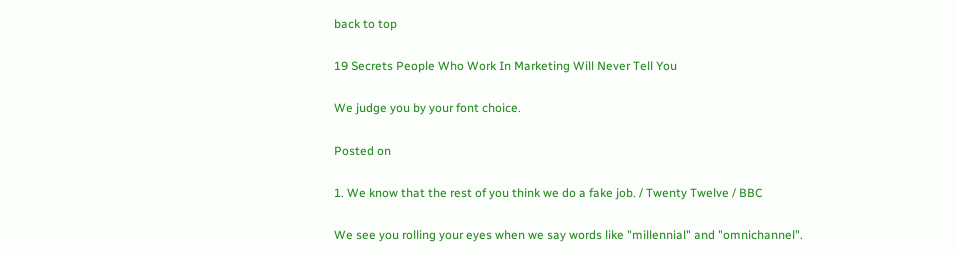back to top

19 Secrets People Who Work In Marketing Will Never Tell You

We judge you by your font choice.

Posted on

1. We know that the rest of you think we do a fake job. / Twenty Twelve / BBC

We see you rolling your eyes when we say words like "millennial" and "omnichannel".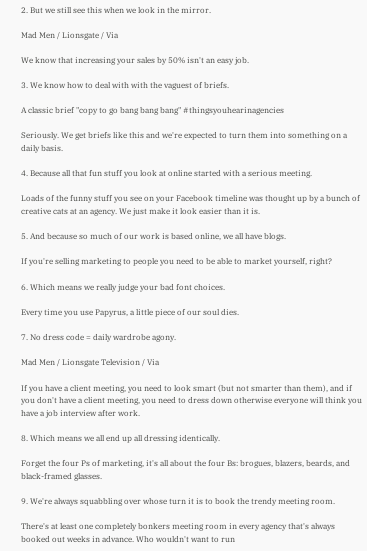2. But we still see this when we look in the mirror.

Mad Men / Lionsgate / Via

We know that increasing your sales by 50% isn't an easy job.

3. We know how to deal with with the vaguest of briefs.

A classic brief "copy to go bang bang bang" #thingsyouhearinagencies

Seriously. We get briefs like this and we're expected to turn them into something on a daily basis.

4. Because all that fun stuff you look at online started with a serious meeting.

Loads of the funny stuff you see on your Facebook timeline was thought up by a bunch of creative cats at an agency. We just make it look easier than it is.

5. And because so much of our work is based online, we all have blogs.

If you're selling marketing to people you need to be able to market yourself, right?

6. Which means we really judge your bad font choices.

Every time you use Papyrus, a little piece of our soul dies.

7. No dress code = daily wardrobe agony.

Mad Men / Lionsgate Television / Via

If you have a client meeting, you need to look smart (but not smarter than them), and if you don't have a client meeting, you need to dress down otherwise everyone will think you have a job interview after work.

8. Which means we all end up all dressing identically.

Forget the four Ps of marketing, it's all about the four Bs: brogues, blazers, beards, and black-framed glasses.

9. We're always squabbling over whose turn it is to book the trendy meeting room.

There's at least one completely bonkers meeting room in every agency that's always booked out weeks in advance. Who wouldn't want to run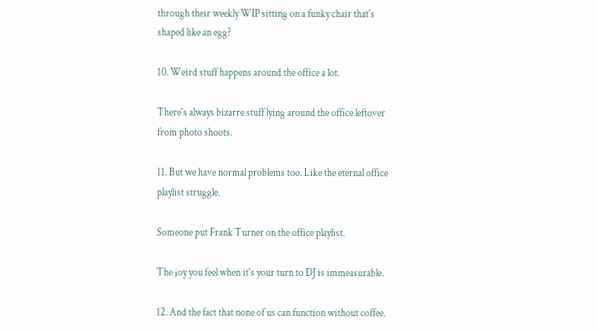through their weekly WIP sitting on a funky chair that's shaped like an egg?

10. Weird stuff happens around the office a lot.

There's always bizarre stuff lying around the office leftover from photo shoots.

11. But we have normal problems too. Like the eternal office playlist struggle.

Someone put Frank Turner on the office playlist.

The joy you feel when it's your turn to DJ is immeasurable.

12. And the fact that none of us can function without coffee.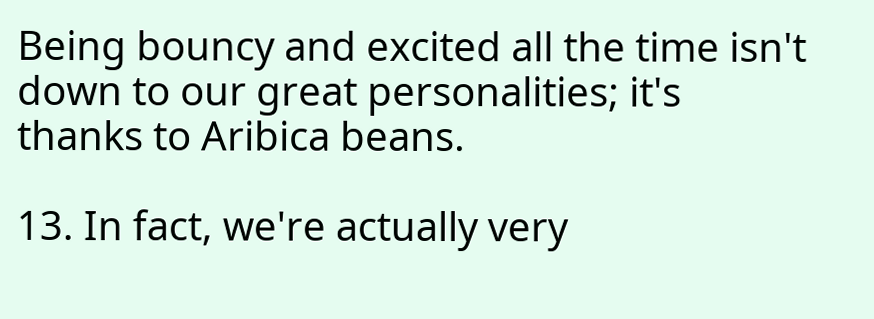Being bouncy and excited all the time isn't down to our great personalities; it's thanks to Aribica beans.

13. In fact, we're actually very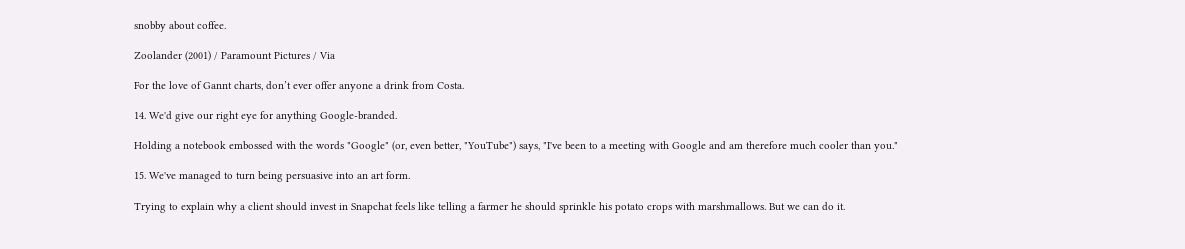snobby about coffee.

Zoolander (2001) / Paramount Pictures / Via

For the love of Gannt charts, don’t ever offer anyone a drink from Costa.

14. We'd give our right eye for anything Google-branded.

Holding a notebook embossed with the words "Google" (or, even better, "YouTube") says, "I've been to a meeting with Google and am therefore much cooler than you."

15. We've managed to turn being persuasive into an art form.

Trying to explain why a client should invest in Snapchat feels like telling a farmer he should sprinkle his potato crops with marshmallows. But we can do it.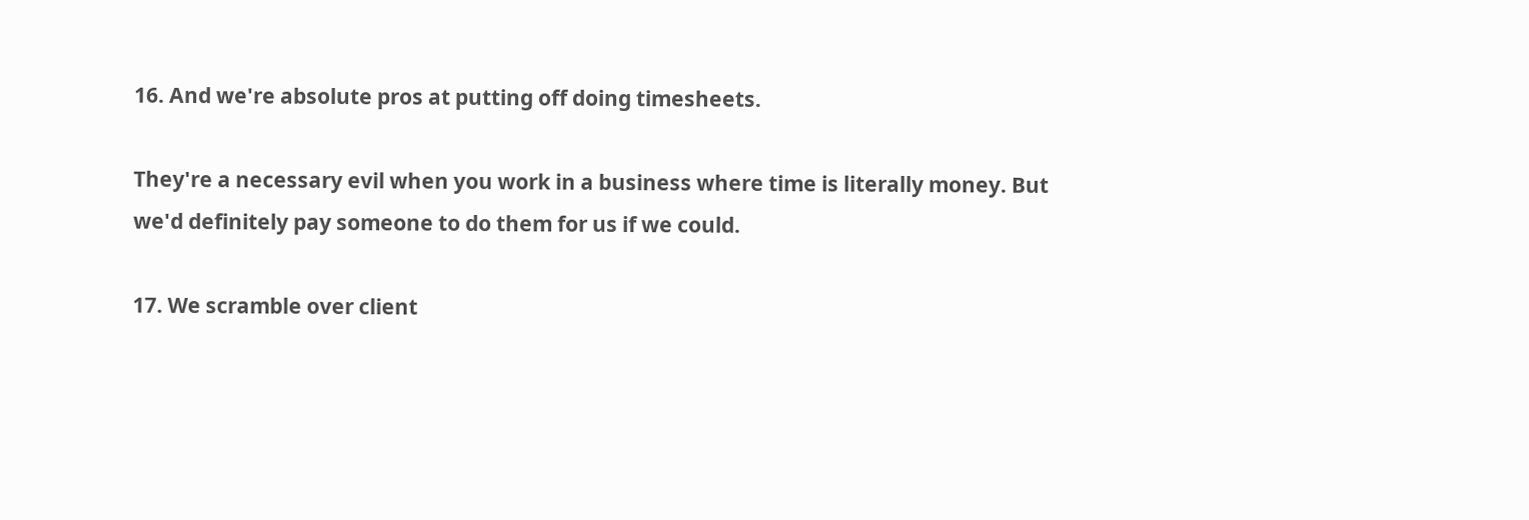16. And we're absolute pros at putting off doing timesheets.

They're a necessary evil when you work in a business where time is literally money. But we'd definitely pay someone to do them for us if we could.

17. We scramble over client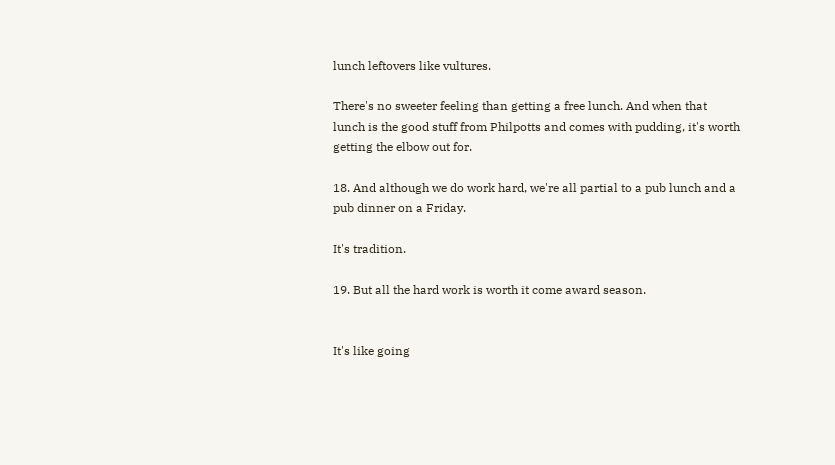lunch leftovers like vultures.

There's no sweeter feeling than getting a free lunch. And when that lunch is the good stuff from Philpotts and comes with pudding, it's worth getting the elbow out for.

18. And although we do work hard, we're all partial to a pub lunch and a pub dinner on a Friday.

It's tradition.

19. But all the hard work is worth it come award season.


It's like going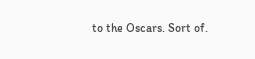to the Oscars. Sort of.